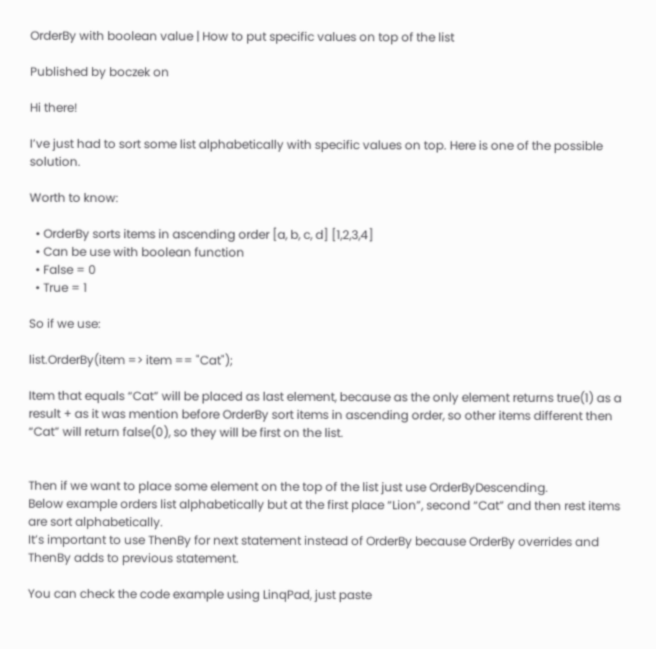OrderBy with boolean value | How to put specific values on top of the list

Published by boczek on

Hi there!

I’ve just had to sort some list alphabetically with specific values on top. Here is one of the possible solution.

Worth to know:

  • OrderBy sorts items in ascending order [a, b, c, d] [1,2,3,4]
  • Can be use with boolean function
  • False = 0
  • True = 1

So if we use:

list.OrderBy(item => item == "Cat");

Item that equals “Cat” will be placed as last element, because as the only element returns true(1) as a result + as it was mention before OrderBy sort items in ascending order, so other items different then “Cat” will return false(0), so they will be first on the list.


Then if we want to place some element on the top of the list just use OrderByDescending.
Below example orders list alphabetically but at the first place “Lion”, second “Cat” and then rest items are sort alphabetically.
It’s important to use ThenBy for next statement instead of OrderBy because OrderBy overrides and ThenBy adds to previous statement.

You can check the code example using LinqPad, just paste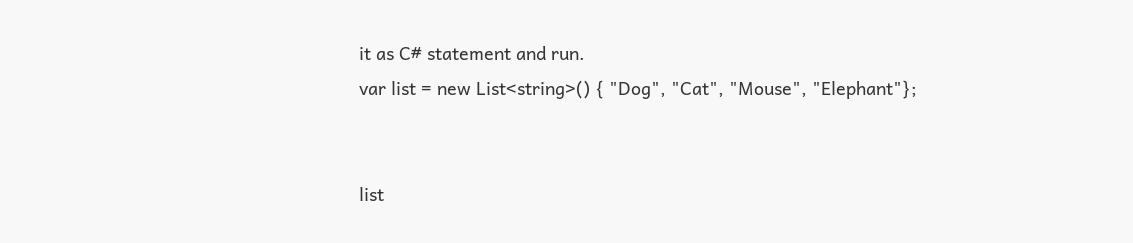it as C# statement and run.
var list = new List<string>() { "Dog", "Cat", "Mouse", "Elephant"};


list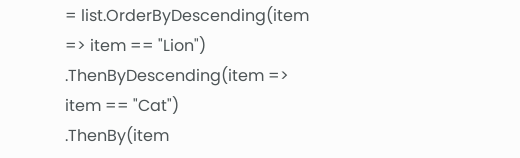= list.OrderByDescending(item => item == "Lion")
.ThenByDescending(item => item == "Cat")
.ThenBy(item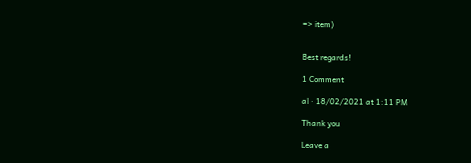=> item)


Best regards!

1 Comment

al · 18/02/2021 at 1:11 PM

Thank you

Leave a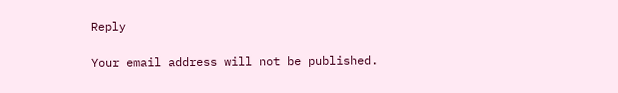Reply

Your email address will not be published.